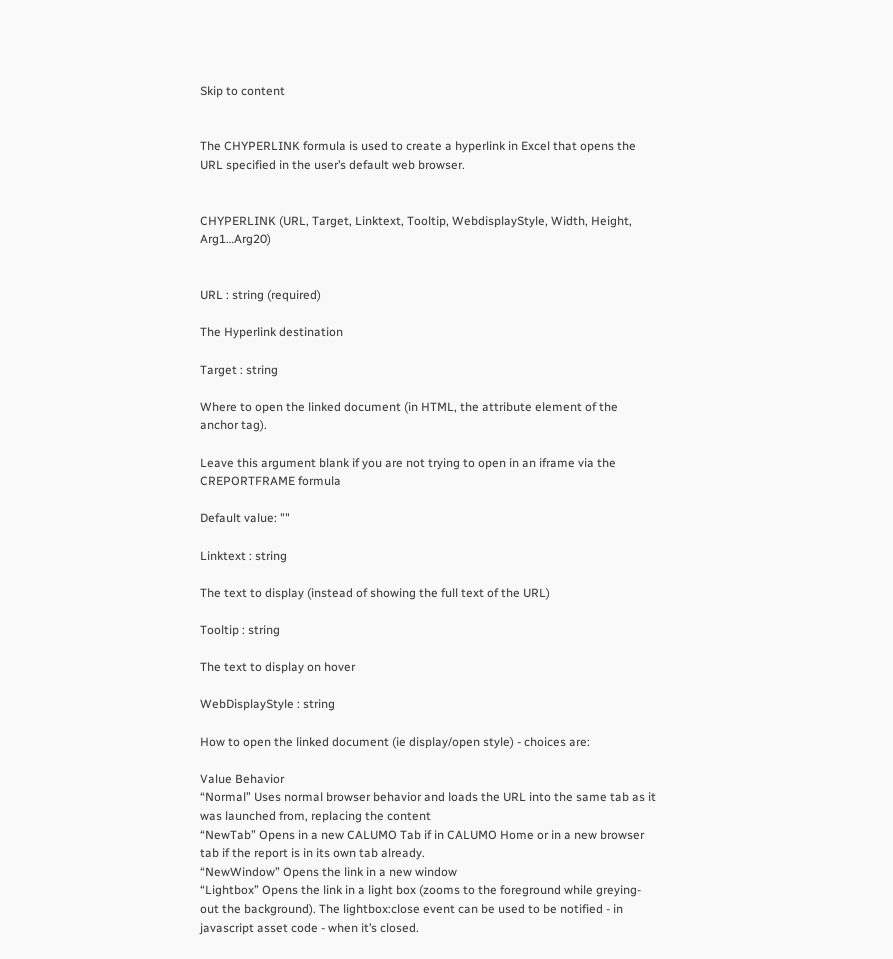Skip to content


The CHYPERLINK formula is used to create a hyperlink in Excel that opens the URL specified in the user’s default web browser.


CHYPERLINK (URL, Target, Linktext, Tooltip, WebdisplayStyle, Width, Height, Arg1…Arg20)


URL : string (required)

The Hyperlink destination

Target : string

Where to open the linked document (in HTML, the attribute element of the anchor tag).

Leave this argument blank if you are not trying to open in an iframe via the CREPORTFRAME formula

Default value: ""

Linktext : string

The text to display (instead of showing the full text of the URL)

Tooltip : string

The text to display on hover

WebDisplayStyle : string

How to open the linked document (ie display/open style) - choices are:

Value Behavior
“Normal” Uses normal browser behavior and loads the URL into the same tab as it was launched from, replacing the content
“NewTab” Opens in a new CALUMO Tab if in CALUMO Home or in a new browser tab if the report is in its own tab already.
“NewWindow” Opens the link in a new window
“Lightbox” Opens the link in a light box (zooms to the foreground while greying-out the background). The lightbox:close event can be used to be notified - in javascript asset code - when it’s closed.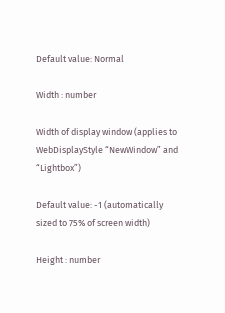Default value: Normal

Width : number

Width of display window (applies to WebDisplayStyle “NewWindow” and “Lightbox”)

Default value: -1 (automatically sized to 75% of screen width)

Height : number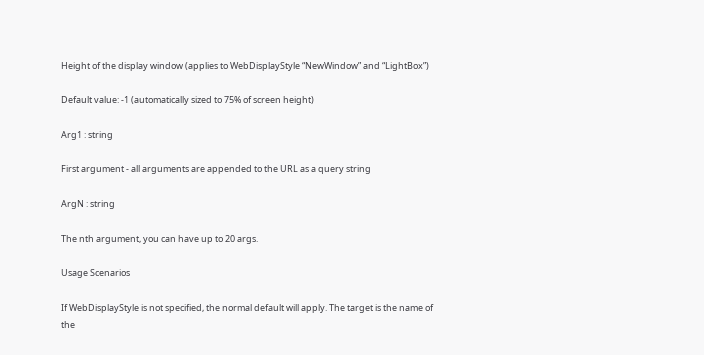Height of the display window (applies to WebDisplayStyle “NewWindow” and “LightBox”)

Default value: -1 (automatically sized to 75% of screen height)

Arg1 : string

First argument - all arguments are appended to the URL as a query string

ArgN : string

The nth argument, you can have up to 20 args.

Usage Scenarios

If WebDisplayStyle is not specified, the normal default will apply. The target is the name of the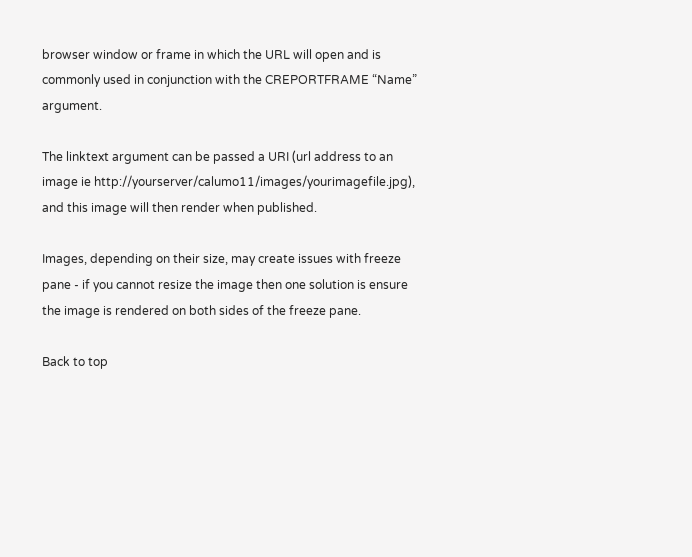browser window or frame in which the URL will open and is commonly used in conjunction with the CREPORTFRAME “Name” argument.

The linktext argument can be passed a URI (url address to an image ie http://yourserver/calumo11/images/yourimagefile.jpg), and this image will then render when published.

Images, depending on their size, may create issues with freeze pane - if you cannot resize the image then one solution is ensure the image is rendered on both sides of the freeze pane.

Back to top